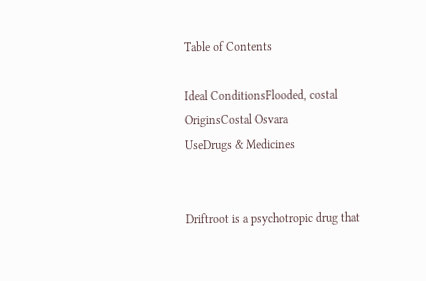Table of Contents

Ideal ConditionsFlooded, costal
OriginsCostal Osvara
UseDrugs & Medicines


Driftroot is a psychotropic drug that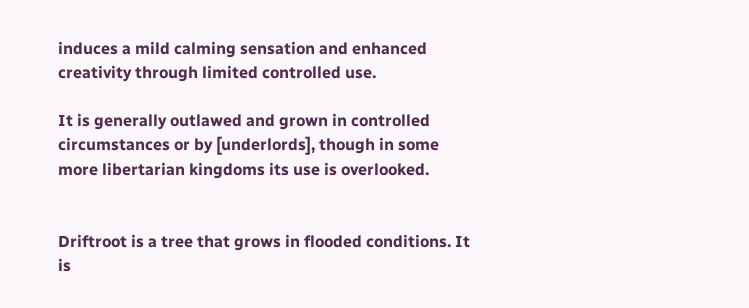induces a mild calming sensation and enhanced creativity through limited controlled use.

It is generally outlawed and grown in controlled circumstances or by [underlords], though in some more libertarian kingdoms its use is overlooked.


Driftroot is a tree that grows in flooded conditions. It is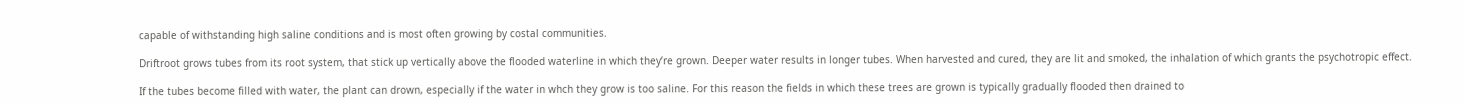capable of withstanding high saline conditions and is most often growing by costal communities.

Driftroot grows tubes from its root system, that stick up vertically above the flooded waterline in which they’re grown. Deeper water results in longer tubes. When harvested and cured, they are lit and smoked, the inhalation of which grants the psychotropic effect.

If the tubes become filled with water, the plant can drown, especially if the water in whch they grow is too saline. For this reason the fields in which these trees are grown is typically gradually flooded then drained to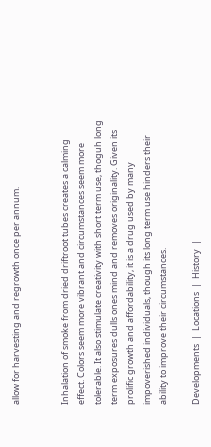allow for harvesting and regrowth once per annum.


Inhalation of smoke from dried driftroot tubes creates a calming effect. Colors seem more vibrant and circumstances seem more tolerable. It also stimulate creativity with short term use, thoguh long term exposures dulls ones mind and removes originality. Given its prolific growth and affordability, it is a drug used by many impoverished individuals, though its long term use hinders their ability to improve their circumstances.

Developments  |  Locations  |  History  |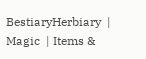BestiaryHerbiary  |  Magic  | Items &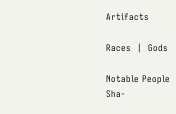Artifacts

Races  |  Gods

Notable People
Sha-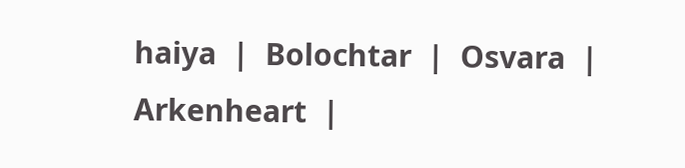haiya  |  Bolochtar  |  Osvara  |  Arkenheart  |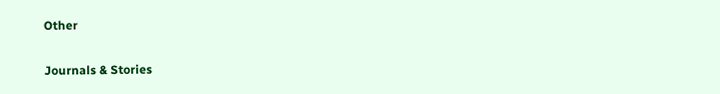Other

Journals & Stories